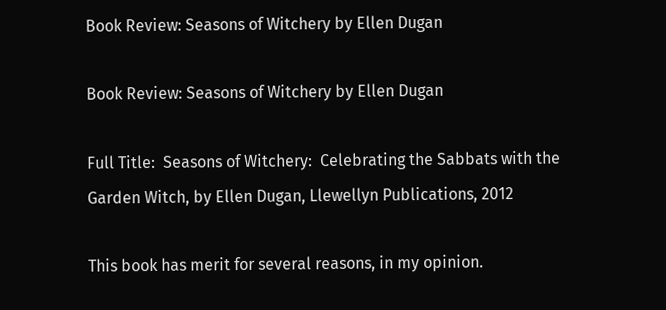Book Review: Seasons of Witchery by Ellen Dugan

Book Review: Seasons of Witchery by Ellen Dugan

Full Title:  Seasons of Witchery:  Celebrating the Sabbats with the Garden Witch, by Ellen Dugan, Llewellyn Publications, 2012

This book has merit for several reasons, in my opinion.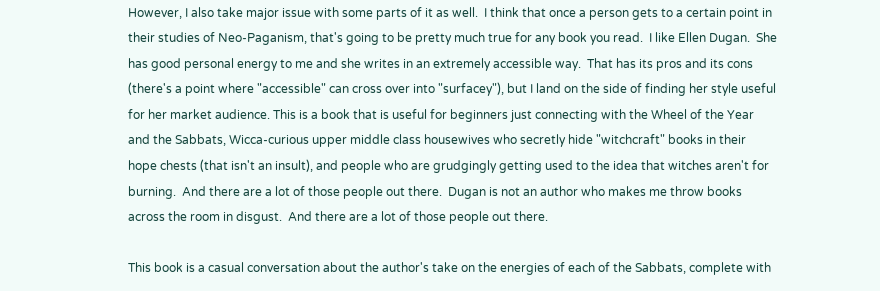However, I also take major issue with some parts of it as well.  I think that once a person gets to a certain point in their studies of Neo-Paganism, that's going to be pretty much true for any book you read.  I like Ellen Dugan.  She has good personal energy to me and she writes in an extremely accessible way.  That has its pros and its cons (there's a point where "accessible" can cross over into "surfacey"), but I land on the side of finding her style useful for her market audience. This is a book that is useful for beginners just connecting with the Wheel of the Year and the Sabbats, Wicca-curious upper middle class housewives who secretly hide "witchcraft" books in their hope chests (that isn't an insult), and people who are grudgingly getting used to the idea that witches aren't for burning.  And there are a lot of those people out there.  Dugan is not an author who makes me throw books across the room in disgust.  And there are a lot of those people out there.

This book is a casual conversation about the author's take on the energies of each of the Sabbats, complete with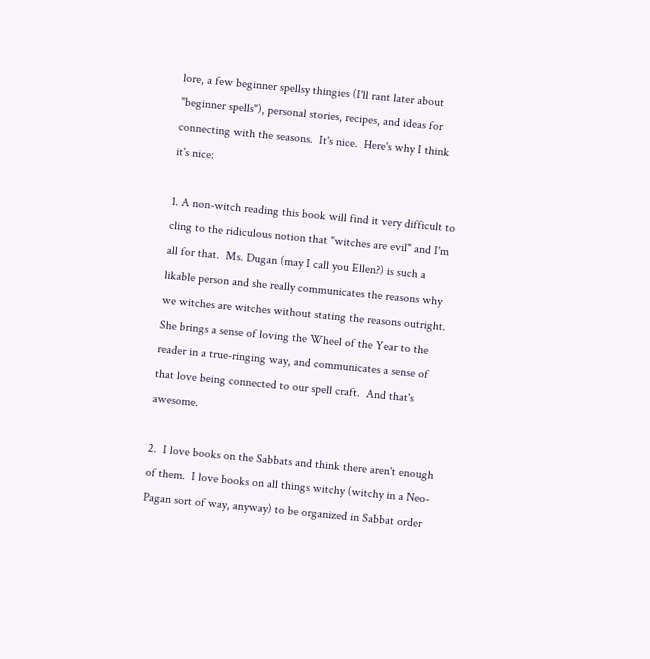lore, a few beginner spellsy thingies (I'll rant later about "beginner spells"), personal stories, recipes, and ideas for connecting with the seasons.  It's nice.  Here's why I think it's nice:

1. A non-witch reading this book will find it very difficult to cling to the ridiculous notion that "witches are evil" and I'm all for that.  Ms. Dugan (may I call you Ellen?) is such a likable person and she really communicates the reasons why we witches are witches without stating the reasons outright.  She brings a sense of loving the Wheel of the Year to the reader in a true-ringing way, and communicates a sense of that love being connected to our spell craft.  And that's awesome.

2.  I love books on the Sabbats and think there aren't enough of them.  I love books on all things witchy (witchy in a Neo-Pagan sort of way, anyway) to be organized in Sabbat order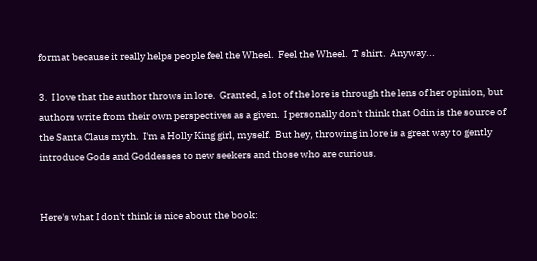format because it really helps people feel the Wheel.  Feel the Wheel.  T shirt.  Anyway...

3.  I love that the author throws in lore.  Granted, a lot of the lore is through the lens of her opinion, but authors write from their own perspectives as a given.  I personally don't think that Odin is the source of the Santa Claus myth.  I'm a Holly King girl, myself.  But hey, throwing in lore is a great way to gently introduce Gods and Goddesses to new seekers and those who are curious.


Here's what I don't think is nice about the book: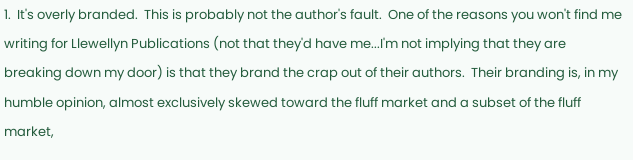1.  It's overly branded.  This is probably not the author's fault.  One of the reasons you won't find me writing for Llewellyn Publications (not that they'd have me...I'm not implying that they are breaking down my door) is that they brand the crap out of their authors.  Their branding is, in my humble opinion, almost exclusively skewed toward the fluff market and a subset of the fluff market,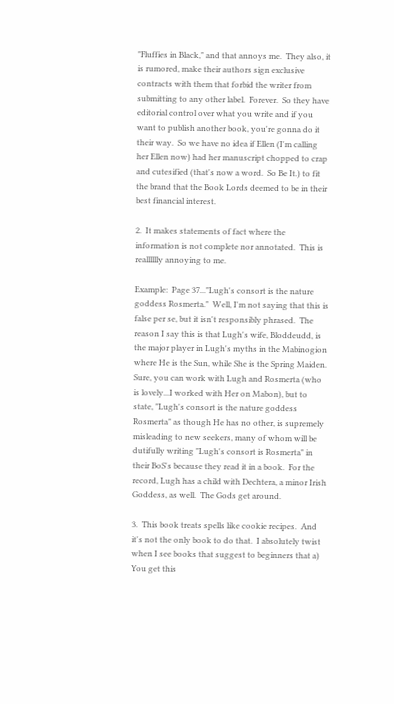"Fluffies in Black," and that annoys me.  They also, it is rumored, make their authors sign exclusive contracts with them that forbid the writer from submitting to any other label.  Forever.  So they have editorial control over what you write and if you want to publish another book, you're gonna do it their way.  So we have no idea if Ellen (I'm calling her Ellen now) had her manuscript chopped to crap and cutesified (that's now a word.  So Be It.) to fit the brand that the Book Lords deemed to be in their best financial interest.

2.  It makes statements of fact where the information is not complete nor annotated.  This is realllllly annoying to me.

Example:  Page 37..."Lugh's consort is the nature goddess Rosmerta."  Well, I'm not saying that this is false per se, but it isn't responsibly phrased.  The reason I say this is that Lugh's wife, Bloddeudd, is the major player in Lugh's myths in the Mabinogion where He is the Sun, while She is the Spring Maiden.  Sure, you can work with Lugh and Rosmerta (who is lovely...I worked with Her on Mabon), but to state, "Lugh's consort is the nature goddess Rosmerta" as though He has no other, is supremely misleading to new seekers, many of whom will be dutifully writing "Lugh's consort is Rosmerta" in their BoS's because they read it in a book.  For the record, Lugh has a child with Dechtera, a minor Irish Goddess, as well.  The Gods get around.

3.  This book treats spells like cookie recipes.  And it's not the only book to do that.  I absolutely twist when I see books that suggest to beginners that a) You get this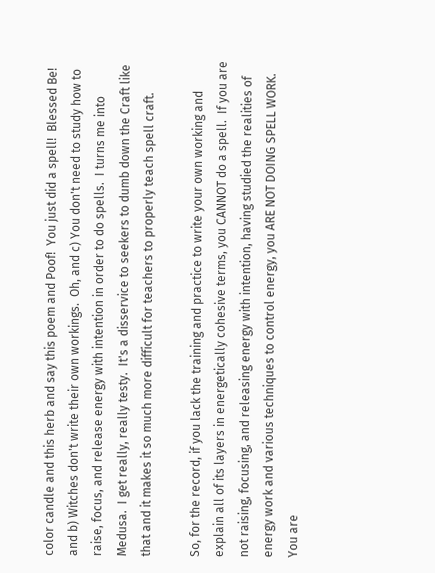color candle and this herb and say this poem and Poof!  You just did a spell!  Blessed Be! and b) Witches don't write their own workings.  Oh, and c) You don't need to study how to raise, focus, and release energy with intention in order to do spells.  I turns me into Medusa.  I get really, really testy.  It's a disservice to seekers to dumb down the Craft like that and it makes it so much more difficult for teachers to properly teach spell craft.

So, for the record, if you lack the training and practice to write your own working and explain all of its layers in energetically cohesive terms, you CANNOT do a spell.  If you are not raising, focusing, and releasing energy with intention, having studied the realities of energy work and various techniques to control energy, you ARE NOT DOING SPELL WORK.  You are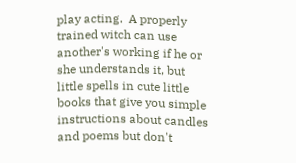play acting.  A properly trained witch can use another's working if he or she understands it, but little spells in cute little books that give you simple instructions about candles and poems but don't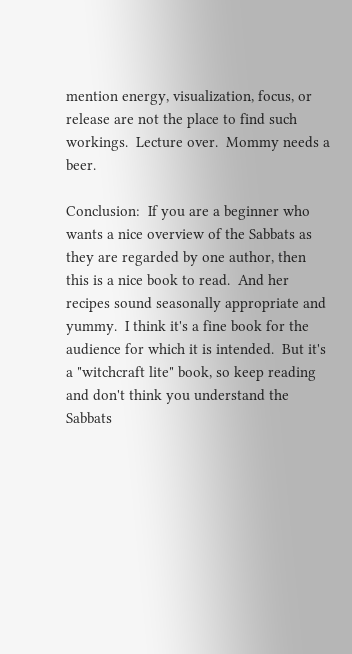mention energy, visualization, focus, or release are not the place to find such workings.  Lecture over.  Mommy needs a beer.

Conclusion:  If you are a beginner who wants a nice overview of the Sabbats as they are regarded by one author, then this is a nice book to read.  And her recipes sound seasonally appropriate and yummy.  I think it's a fine book for the audience for which it is intended.  But it's a "witchcraft lite" book, so keep reading and don't think you understand the Sabbats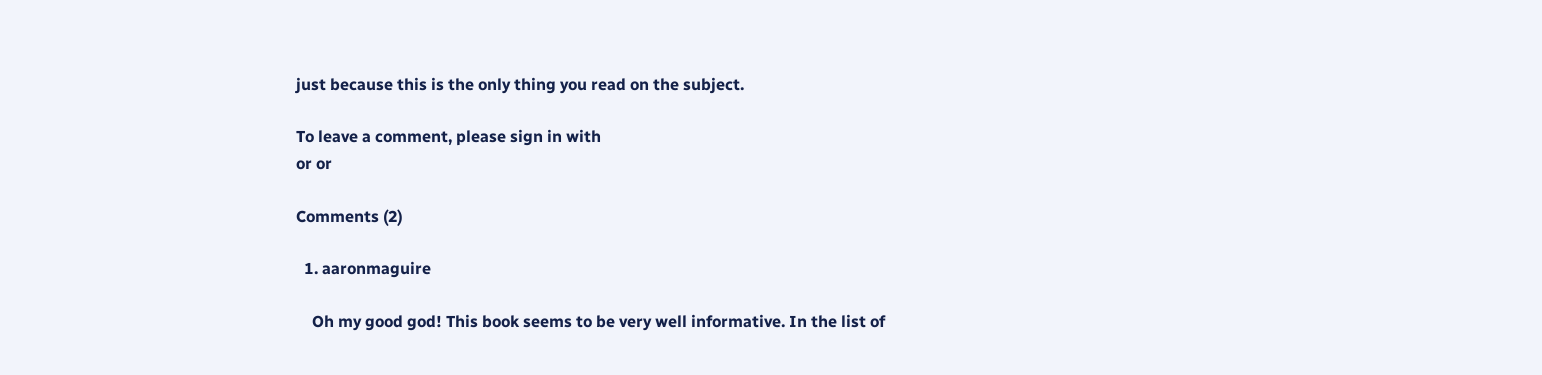just because this is the only thing you read on the subject.

To leave a comment, please sign in with
or or

Comments (2)

  1. aaronmaguire

    Oh my good god! This book seems to be very well informative. In the list of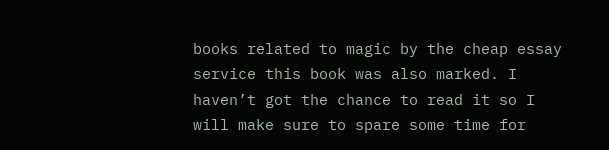books related to magic by the cheap essay service this book was also marked. I haven’t got the chance to read it so I will make sure to spare some time for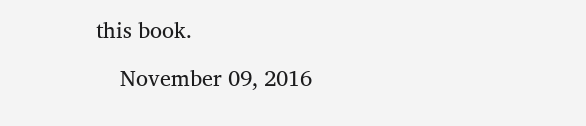this book.

    November 09, 2016